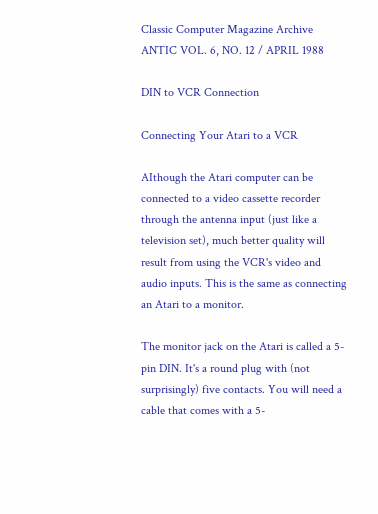Classic Computer Magazine Archive ANTIC VOL. 6, NO. 12 / APRIL 1988

DIN to VCR Connection

Connecting Your Atari to a VCR

AIthough the Atari computer can be connected to a video cassette recorder through the antenna input (just like a television set), much better quality will result from using the VCR's video and audio inputs. This is the same as connecting an Atari to a monitor.

The monitor jack on the Atari is called a 5-pin DIN. It's a round plug with (not surprisingly) five contacts. You will need a cable that comes with a 5-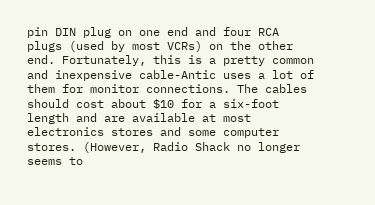pin DIN plug on one end and four RCA plugs (used by most VCRs) on the other end. Fortunately, this is a pretty common and inexpensive cable-Antic uses a lot of them for monitor connections. The cables should cost about $10 for a six-foot length and are available at most electronics stores and some computer stores. (However, Radio Shack no longer seems to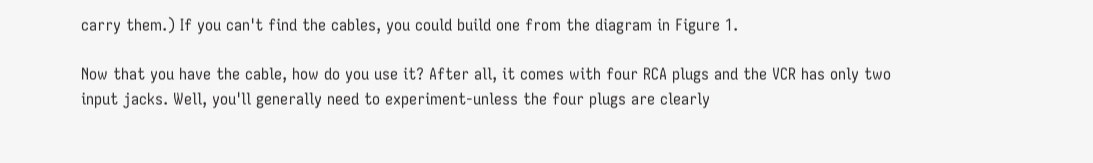carry them.) If you can't find the cables, you could build one from the diagram in Figure 1.

Now that you have the cable, how do you use it? After all, it comes with four RCA plugs and the VCR has only two input jacks. Well, you'll generally need to experiment-unless the four plugs are clearly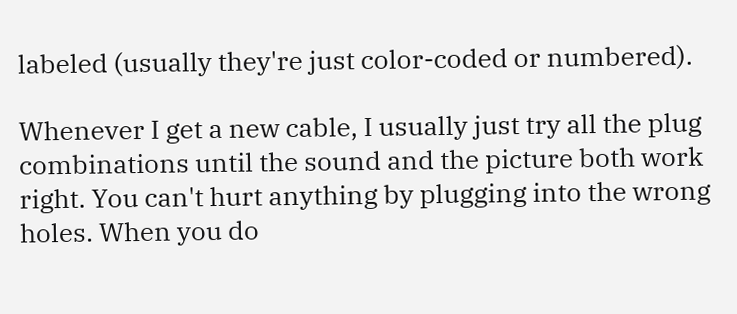labeled (usually they're just color-coded or numbered).

Whenever I get a new cable, I usually just try all the plug combinations until the sound and the picture both work right. You can't hurt anything by plugging into the wrong holes. When you do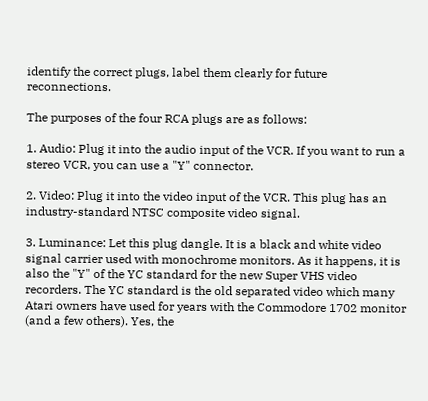identify the correct plugs, label them clearly for future reconnections.

The purposes of the four RCA plugs are as follows:

1. Audio: Plug it into the audio input of the VCR. If you want to run a stereo VCR, you can use a "Y" connector.

2. Video: Plug it into the video input of the VCR. This plug has an industry-standard NTSC composite video signal.

3. Luminance: Let this plug dangle. It is a black and white video signal carrier used with monochrome monitors. As it happens, it is also the "Y" of the YC standard for the new Super VHS video recorders. The YC standard is the old separated video which many Atari owners have used for years with the Commodore 1702 monitor (and a few others). Yes, the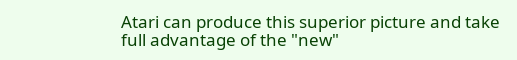Atari can produce this superior picture and take full advantage of the "new"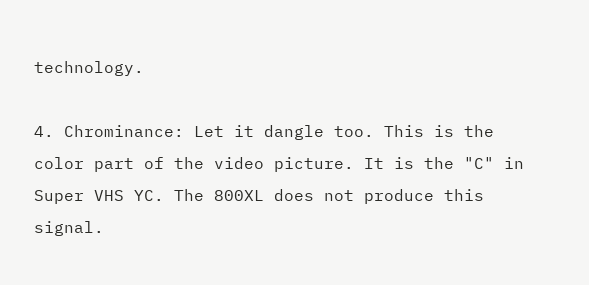technology.

4. Chrominance: Let it dangle too. This is the color part of the video picture. It is the "C" in Super VHS YC. The 800XL does not produce this signal.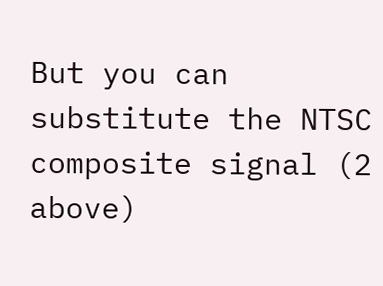But you can substitute the NTSC composite signal (2 above)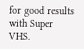for good results with Super VHS.